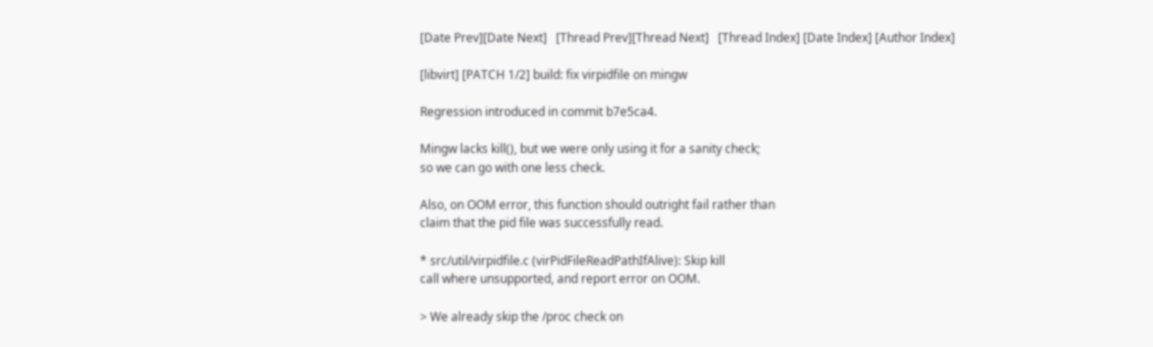[Date Prev][Date Next]   [Thread Prev][Thread Next]   [Thread Index] [Date Index] [Author Index]

[libvirt] [PATCH 1/2] build: fix virpidfile on mingw

Regression introduced in commit b7e5ca4.

Mingw lacks kill(), but we were only using it for a sanity check;
so we can go with one less check.

Also, on OOM error, this function should outright fail rather than
claim that the pid file was successfully read.

* src/util/virpidfile.c (virPidFileReadPathIfAlive): Skip kill
call where unsupported, and report error on OOM.

> We already skip the /proc check on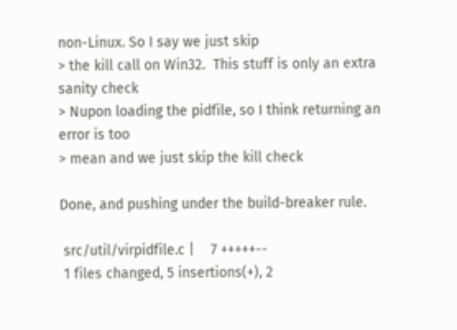non-Linux. So I say we just skip
> the kill call on Win32.  This stuff is only an extra sanity check
> Nupon loading the pidfile, so I think returning an error is too
> mean and we just skip the kill check

Done, and pushing under the build-breaker rule.

 src/util/virpidfile.c |    7 +++++--
 1 files changed, 5 insertions(+), 2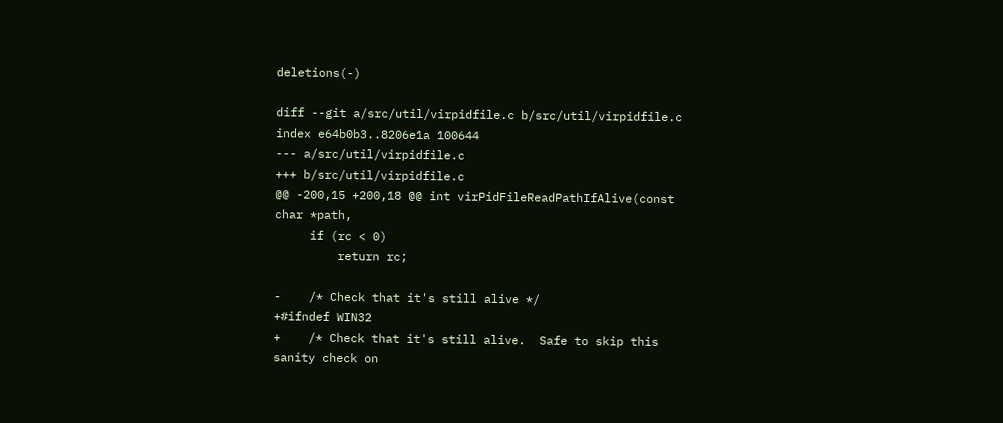deletions(-)

diff --git a/src/util/virpidfile.c b/src/util/virpidfile.c
index e64b0b3..8206e1a 100644
--- a/src/util/virpidfile.c
+++ b/src/util/virpidfile.c
@@ -200,15 +200,18 @@ int virPidFileReadPathIfAlive(const char *path,
     if (rc < 0)
         return rc;

-    /* Check that it's still alive */
+#ifndef WIN32
+    /* Check that it's still alive.  Safe to skip this sanity check on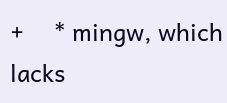+     * mingw, which lacks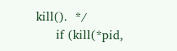kill().  */
     if (kill(*pid,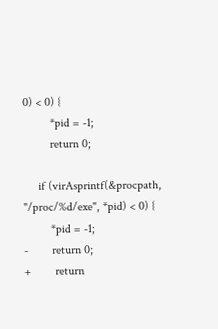0) < 0) {
         *pid = -1;
         return 0;

     if (virAsprintf(&procpath, "/proc/%d/exe", *pid) < 0) {
         *pid = -1;
-        return 0;
+        return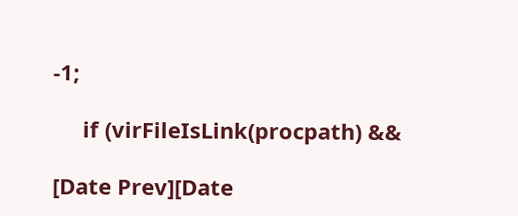-1;

     if (virFileIsLink(procpath) &&

[Date Prev][Date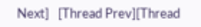Next]   [Thread Prev][Thread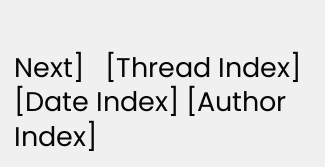Next]   [Thread Index] [Date Index] [Author Index]